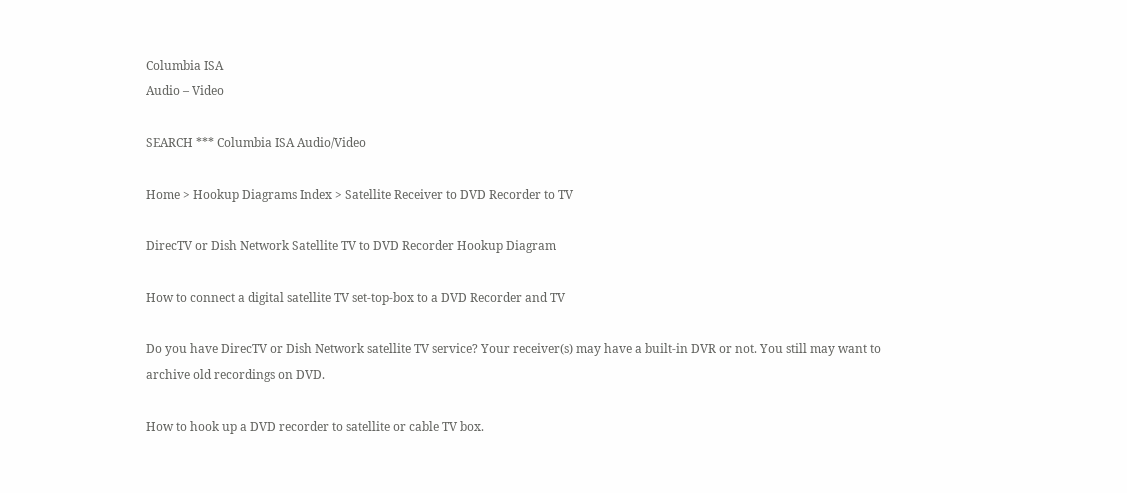Columbia ISA
Audio – Video

SEARCH *** Columbia ISA Audio/Video

Home > Hookup Diagrams Index > Satellite Receiver to DVD Recorder to TV

DirecTV or Dish Network Satellite TV to DVD Recorder Hookup Diagram

How to connect a digital satellite TV set-top-box to a DVD Recorder and TV

Do you have DirecTV or Dish Network satellite TV service? Your receiver(s) may have a built-in DVR or not. You still may want to archive old recordings on DVD.

How to hook up a DVD recorder to satellite or cable TV box.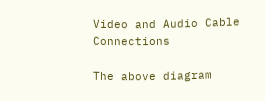Video and Audio Cable Connections

The above diagram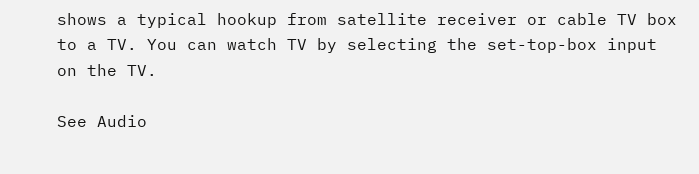shows a typical hookup from satellite receiver or cable TV box to a TV. You can watch TV by selecting the set-top-box input on the TV.

See Audio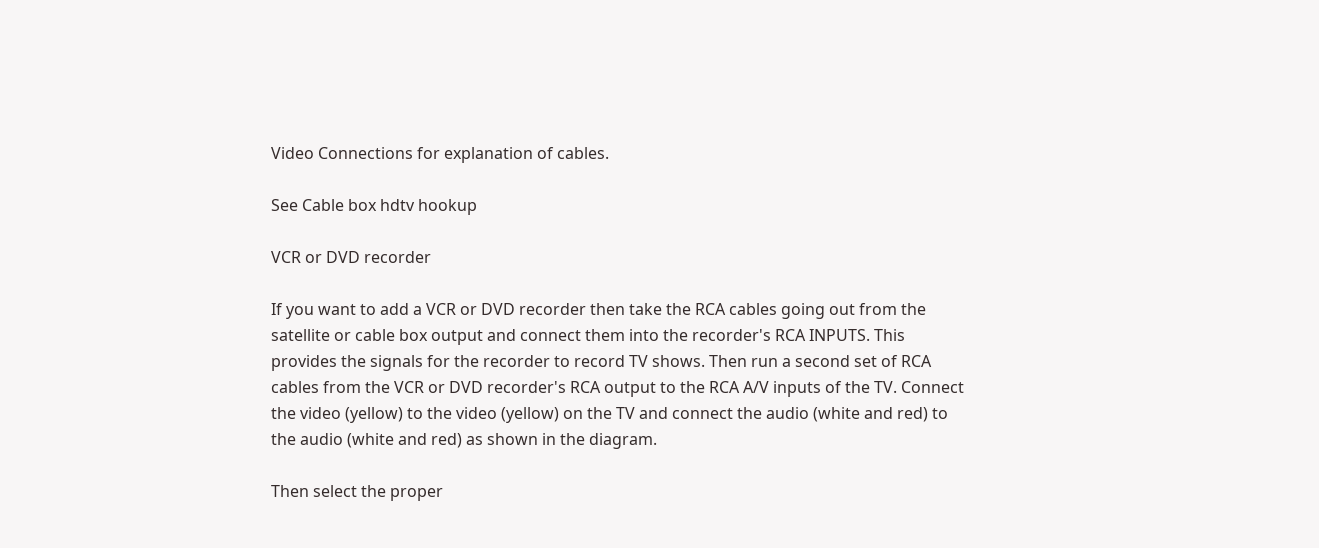Video Connections for explanation of cables.

See Cable box hdtv hookup

VCR or DVD recorder

If you want to add a VCR or DVD recorder then take the RCA cables going out from the satellite or cable box output and connect them into the recorder's RCA INPUTS. This provides the signals for the recorder to record TV shows. Then run a second set of RCA cables from the VCR or DVD recorder's RCA output to the RCA A/V inputs of the TV. Connect the video (yellow) to the video (yellow) on the TV and connect the audio (white and red) to the audio (white and red) as shown in the diagram.

Then select the proper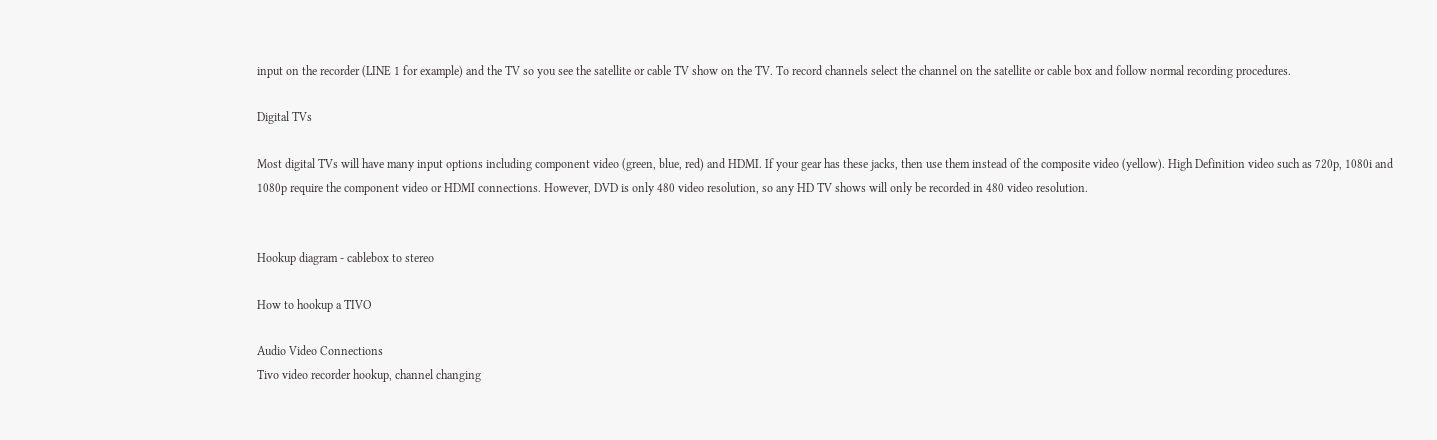input on the recorder (LINE 1 for example) and the TV so you see the satellite or cable TV show on the TV. To record channels select the channel on the satellite or cable box and follow normal recording procedures.

Digital TVs

Most digital TVs will have many input options including component video (green, blue, red) and HDMI. If your gear has these jacks, then use them instead of the composite video (yellow). High Definition video such as 720p, 1080i and 1080p require the component video or HDMI connections. However, DVD is only 480 video resolution, so any HD TV shows will only be recorded in 480 video resolution.


Hookup diagram - cablebox to stereo

How to hookup a TIVO

Audio Video Connections
Tivo video recorder hookup, channel changing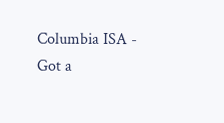Columbia ISA -
Got a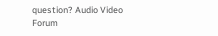question? Audio Video Forum